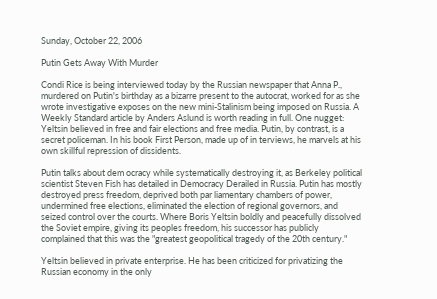Sunday, October 22, 2006

Putin Gets Away With Murder

Condi Rice is being interviewed today by the Russian newspaper that Anna P., murdered on Putin's birthday as a bizarre present to the autocrat, worked for as she wrote investigative exposes on the new mini-Stalinism being imposed on Russia. A Weekly Standard article by Anders Aslund is worth reading in full. One nugget:
Yeltsin believed in free and fair elections and free media. Putin, by contrast, is a secret policeman. In his book First Person, made up of in terviews, he marvels at his own skillful repression of dissidents.

Putin talks about dem ocracy while systematically destroying it, as Berkeley political scientist Steven Fish has detailed in Democracy Derailed in Russia. Putin has mostly destroyed press freedom, deprived both par liamentary chambers of power, undermined free elections, eliminated the election of regional governors, and seized control over the courts. Where Boris Yeltsin boldly and peacefully dissolved the Soviet empire, giving its peoples freedom, his successor has publicly complained that this was the "greatest geopolitical tragedy of the 20th century."

Yeltsin believed in private enterprise. He has been criticized for privatizing the Russian economy in the only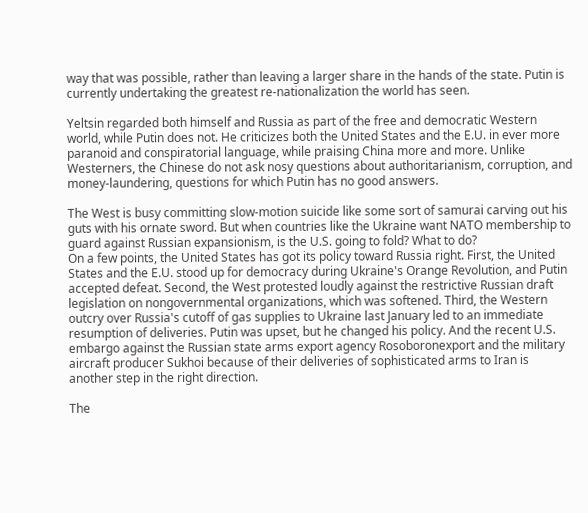way that was possible, rather than leaving a larger share in the hands of the state. Putin is currently undertaking the greatest re-nationalization the world has seen.

Yeltsin regarded both himself and Russia as part of the free and democratic Western world, while Putin does not. He criticizes both the United States and the E.U. in ever more paranoid and conspiratorial language, while praising China more and more. Unlike Westerners, the Chinese do not ask nosy questions about authoritarianism, corruption, and money-laundering, questions for which Putin has no good answers.

The West is busy committing slow-motion suicide like some sort of samurai carving out his guts with his ornate sword. But when countries like the Ukraine want NATO membership to guard against Russian expansionism, is the U.S. going to fold? What to do?
On a few points, the United States has got its policy toward Russia right. First, the United States and the E.U. stood up for democracy during Ukraine's Orange Revolution, and Putin accepted defeat. Second, the West protested loudly against the restrictive Russian draft legislation on nongovernmental organizations, which was softened. Third, the Western outcry over Russia's cutoff of gas supplies to Ukraine last January led to an immediate resumption of deliveries. Putin was upset, but he changed his policy. And the recent U.S. embargo against the Russian state arms export agency Rosoboronexport and the military aircraft producer Sukhoi because of their deliveries of sophisticated arms to Iran is another step in the right direction.

The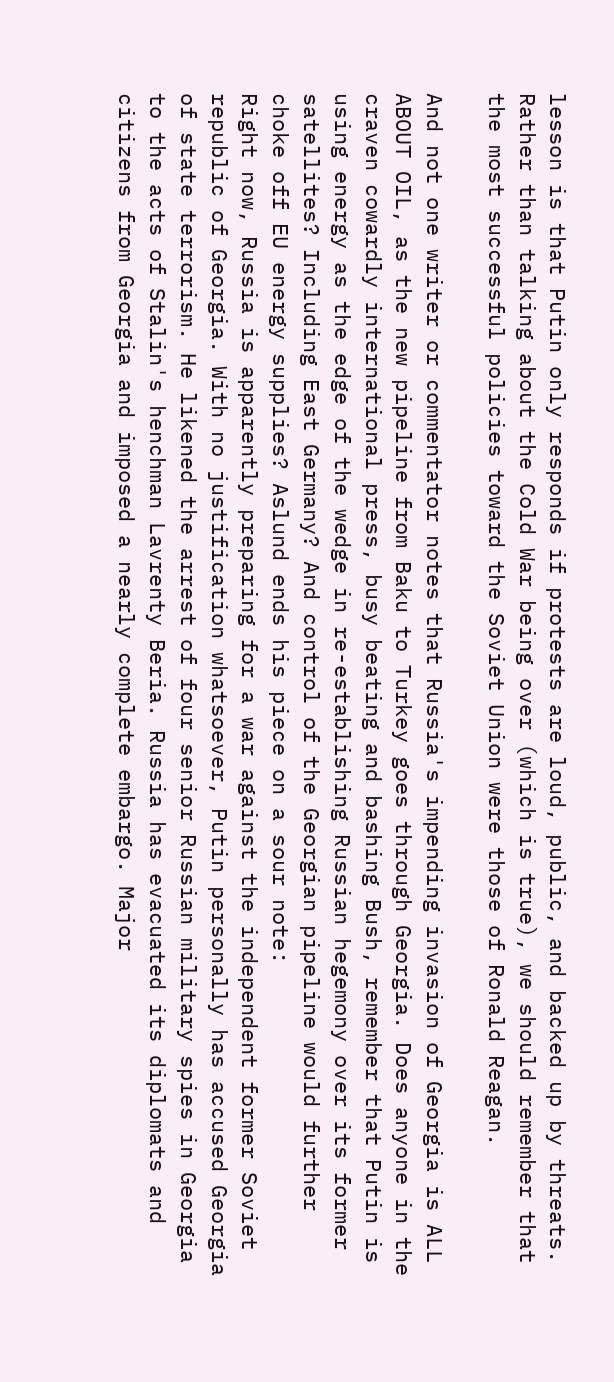lesson is that Putin only responds if protests are loud, public, and backed up by threats. Rather than talking about the Cold War being over (which is true), we should remember that the most successful policies toward the Soviet Union were those of Ronald Reagan.

And not one writer or commentator notes that Russia's impending invasion of Georgia is ALL ABOUT OIL, as the new pipeline from Baku to Turkey goes through Georgia. Does anyone in the craven cowardly international press, busy beating and bashing Bush, remember that Putin is using energy as the edge of the wedge in re-establishing Russian hegemony over its former satellites? Including East Germany? And control of the Georgian pipeline would further choke off EU energy supplies? Aslund ends his piece on a sour note:
Right now, Russia is apparently preparing for a war against the independent former Soviet republic of Georgia. With no justification whatsoever, Putin personally has accused Georgia of state terrorism. He likened the arrest of four senior Russian military spies in Georgia to the acts of Stalin's henchman Lavrenty Beria. Russia has evacuated its diplomats and citizens from Georgia and imposed a nearly complete embargo. Major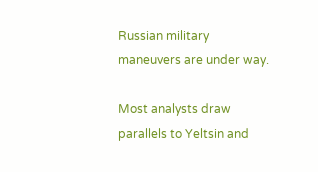Russian military maneuvers are under way.

Most analysts draw parallels to Yeltsin and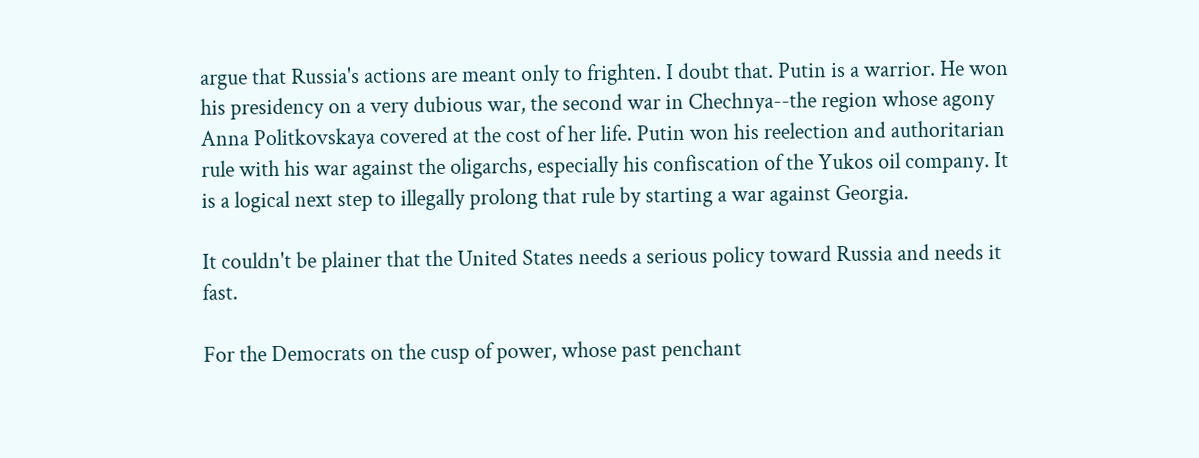argue that Russia's actions are meant only to frighten. I doubt that. Putin is a warrior. He won his presidency on a very dubious war, the second war in Chechnya--the region whose agony Anna Politkovskaya covered at the cost of her life. Putin won his reelection and authoritarian rule with his war against the oligarchs, especially his confiscation of the Yukos oil company. It is a logical next step to illegally prolong that rule by starting a war against Georgia.

It couldn't be plainer that the United States needs a serious policy toward Russia and needs it fast.

For the Democrats on the cusp of power, whose past penchant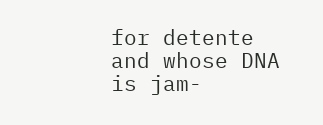for detente and whose DNA is jam-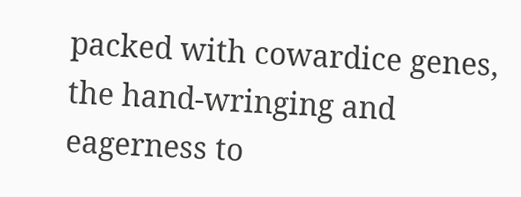packed with cowardice genes, the hand-wringing and eagerness to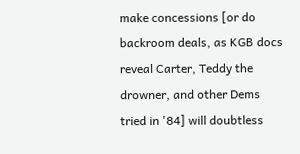make concessions [or do backroom deals, as KGB docs reveal Carter, Teddy the drowner, and other Dems tried in '84] will doubtless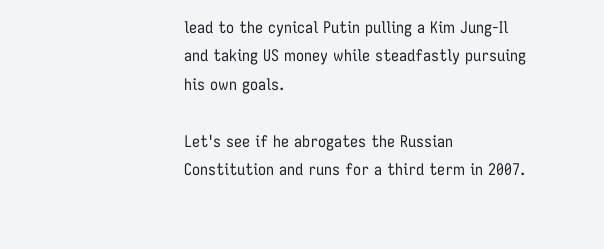lead to the cynical Putin pulling a Kim Jung-Il and taking US money while steadfastly pursuing his own goals.

Let's see if he abrogates the Russian Constitution and runs for a third term in 2007.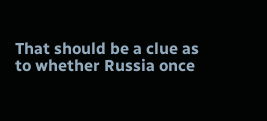That should be a clue as to whether Russia once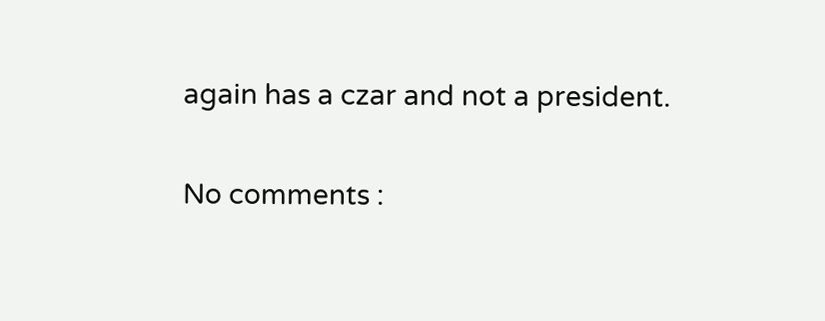again has a czar and not a president.

No comments :